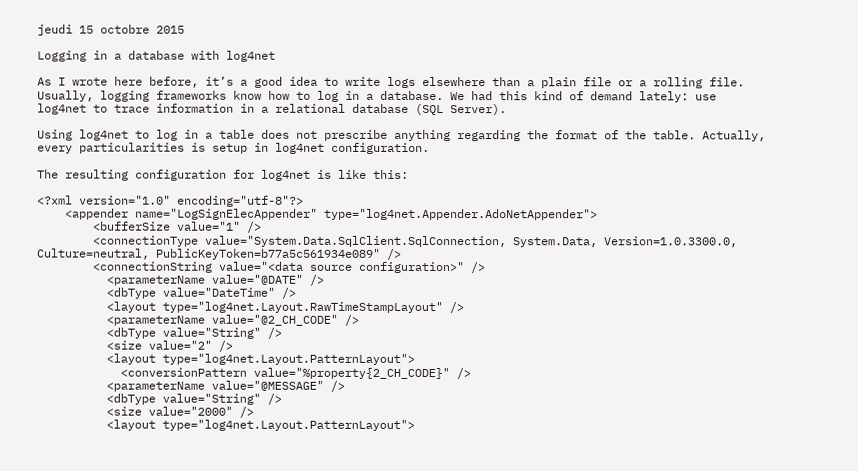jeudi 15 octobre 2015

Logging in a database with log4net

As I wrote here before, it’s a good idea to write logs elsewhere than a plain file or a rolling file. Usually, logging frameworks know how to log in a database. We had this kind of demand lately: use log4net to trace information in a relational database (SQL Server).

Using log4net to log in a table does not prescribe anything regarding the format of the table. Actually, every particularities is setup in log4net configuration.

The resulting configuration for log4net is like this:

<?xml version="1.0" encoding="utf-8"?>
    <appender name="LogSignElecAppender" type="log4net.Appender.AdoNetAppender">
        <bufferSize value="1" />
        <connectionType value="System.Data.SqlClient.SqlConnection, System.Data, Version=1.0.3300.0, Culture=neutral, PublicKeyToken=b77a5c561934e089" />
        <connectionString value="<data source configuration>" />
          <parameterName value="@DATE" />
          <dbType value="DateTime" />
          <layout type="log4net.Layout.RawTimeStampLayout" />
          <parameterName value="@2_CH_CODE" />
          <dbType value="String" />
          <size value="2" />
          <layout type="log4net.Layout.PatternLayout">
            <conversionPattern value="%property{2_CH_CODE}" />
          <parameterName value="@MESSAGE" />
          <dbType value="String" />
          <size value="2000" />
          <layout type="log4net.Layout.PatternLayout">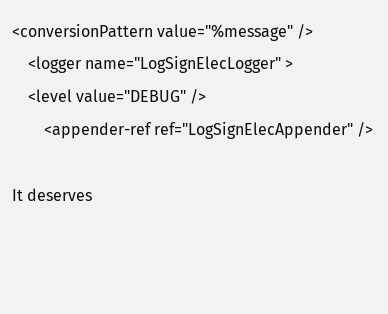<conversionPattern value="%message" />
    <logger name="LogSignElecLogger" >
    <level value="DEBUG" />
        <appender-ref ref="LogSignElecAppender" />

It deserves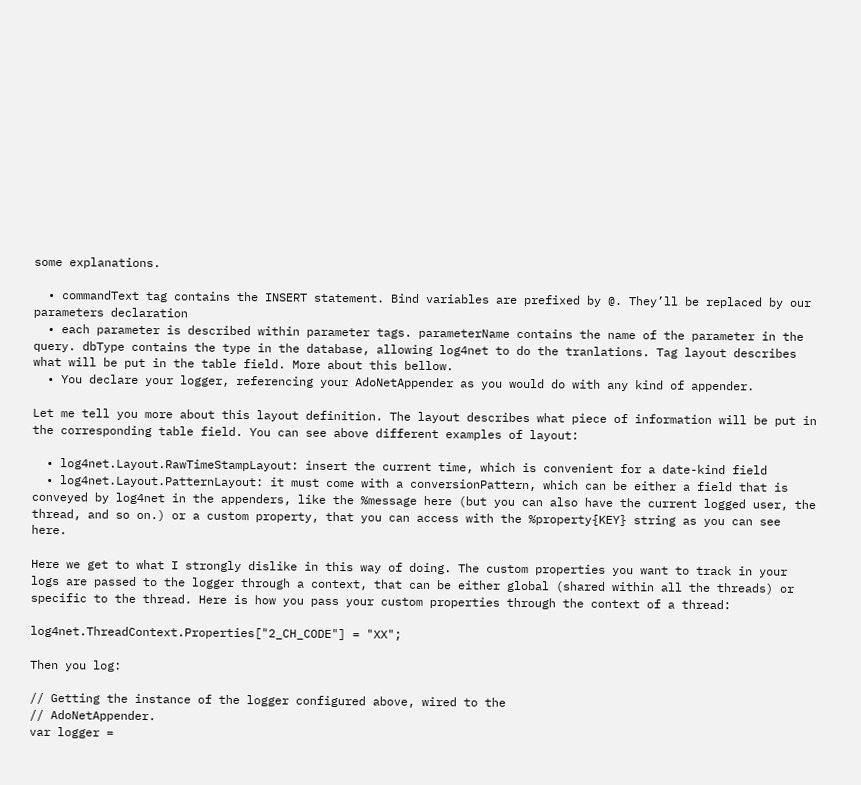some explanations.

  • commandText tag contains the INSERT statement. Bind variables are prefixed by @. They’ll be replaced by our parameters declaration
  • each parameter is described within parameter tags. parameterName contains the name of the parameter in the query. dbType contains the type in the database, allowing log4net to do the tranlations. Tag layout describes what will be put in the table field. More about this bellow.
  • You declare your logger, referencing your AdoNetAppender as you would do with any kind of appender.

Let me tell you more about this layout definition. The layout describes what piece of information will be put in the corresponding table field. You can see above different examples of layout:

  • log4net.Layout.RawTimeStampLayout: insert the current time, which is convenient for a date-kind field
  • log4net.Layout.PatternLayout: it must come with a conversionPattern, which can be either a field that is conveyed by log4net in the appenders, like the %message here (but you can also have the current logged user, the thread, and so on.) or a custom property, that you can access with the %property{KEY} string as you can see here.

Here we get to what I strongly dislike in this way of doing. The custom properties you want to track in your logs are passed to the logger through a context, that can be either global (shared within all the threads) or specific to the thread. Here is how you pass your custom properties through the context of a thread:

log4net.ThreadContext.Properties["2_CH_CODE"] = "XX";

Then you log:

// Getting the instance of the logger configured above, wired to the
// AdoNetAppender.
var logger =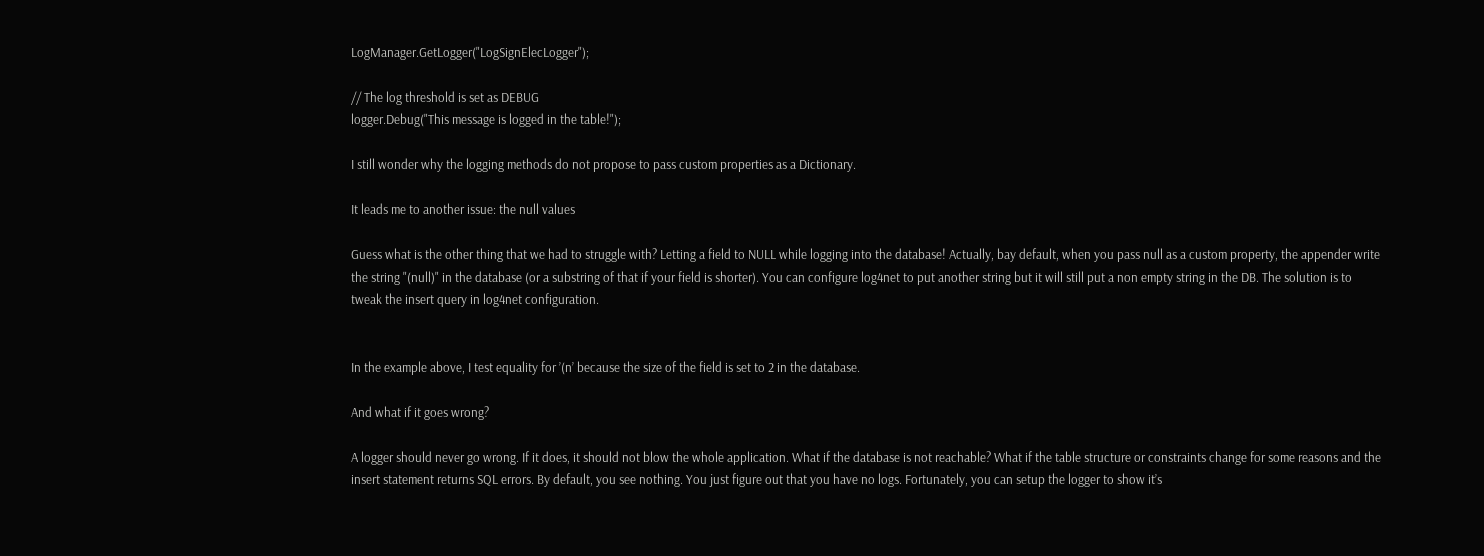LogManager.GetLogger("LogSignElecLogger");

// The log threshold is set as DEBUG
logger.Debug("This message is logged in the table!");

I still wonder why the logging methods do not propose to pass custom properties as a Dictionary.

It leads me to another issue: the null values

Guess what is the other thing that we had to struggle with? Letting a field to NULL while logging into the database! Actually, bay default, when you pass null as a custom property, the appender write the string "(null)" in the database (or a substring of that if your field is shorter). You can configure log4net to put another string but it will still put a non empty string in the DB. The solution is to tweak the insert query in log4net configuration.


In the example above, I test equality for ’(n’ because the size of the field is set to 2 in the database.

And what if it goes wrong?

A logger should never go wrong. If it does, it should not blow the whole application. What if the database is not reachable? What if the table structure or constraints change for some reasons and the insert statement returns SQL errors. By default, you see nothing. You just figure out that you have no logs. Fortunately, you can setup the logger to show it’s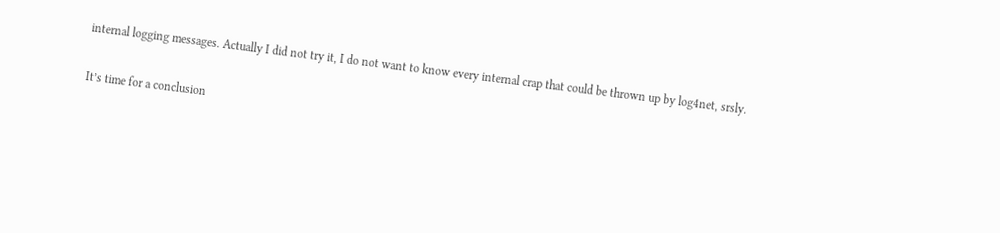internal logging messages. Actually I did not try it, I do not want to know every internal crap that could be thrown up by log4net, srsly.

It’s time for a conclusion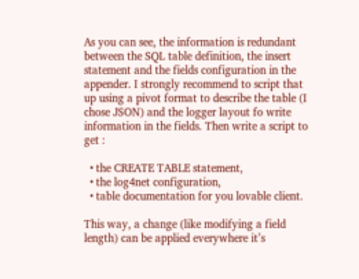As you can see, the information is redundant between the SQL table definition, the insert statement and the fields configuration in the appender. I strongly recommend to script that up using a pivot format to describe the table (I chose JSON) and the logger layout fo write information in the fields. Then write a script to get :

  • the CREATE TABLE statement,
  • the log4net configuration,
  • table documentation for you lovable client.

This way, a change (like modifying a field length) can be applied everywhere it’s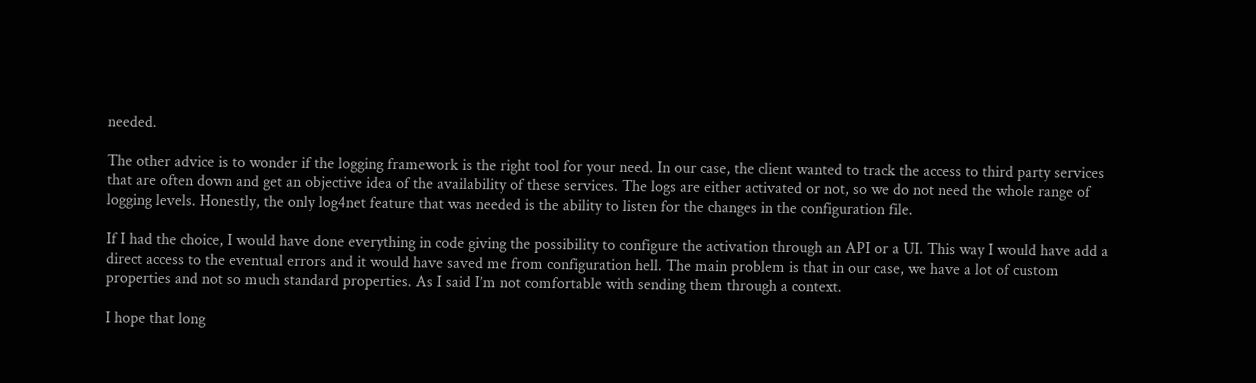needed.

The other advice is to wonder if the logging framework is the right tool for your need. In our case, the client wanted to track the access to third party services that are often down and get an objective idea of the availability of these services. The logs are either activated or not, so we do not need the whole range of logging levels. Honestly, the only log4net feature that was needed is the ability to listen for the changes in the configuration file.

If I had the choice, I would have done everything in code giving the possibility to configure the activation through an API or a UI. This way I would have add a direct access to the eventual errors and it would have saved me from configuration hell. The main problem is that in our case, we have a lot of custom properties and not so much standard properties. As I said I’m not comfortable with sending them through a context.

I hope that long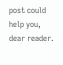post could help you, dear reader.